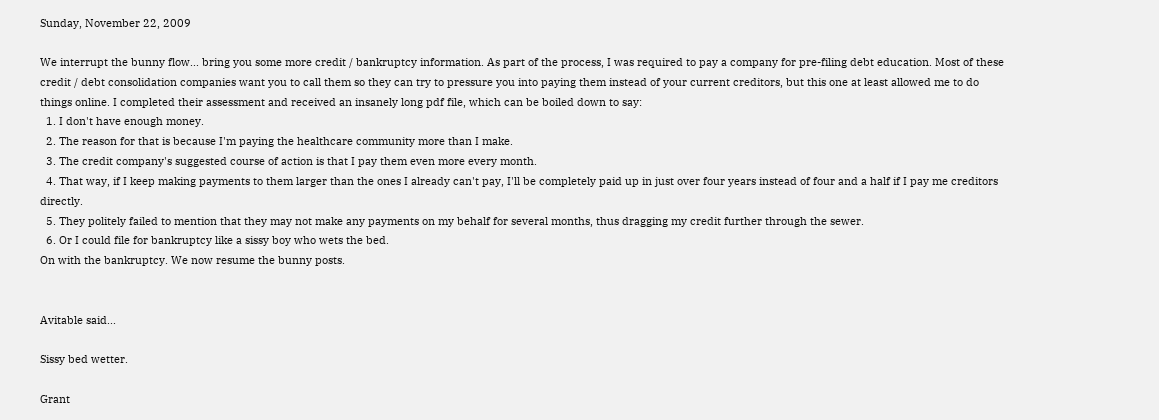Sunday, November 22, 2009

We interrupt the bunny flow... bring you some more credit / bankruptcy information. As part of the process, I was required to pay a company for pre-filing debt education. Most of these credit / debt consolidation companies want you to call them so they can try to pressure you into paying them instead of your current creditors, but this one at least allowed me to do things online. I completed their assessment and received an insanely long pdf file, which can be boiled down to say:
  1. I don't have enough money.
  2. The reason for that is because I'm paying the healthcare community more than I make.
  3. The credit company's suggested course of action is that I pay them even more every month.
  4. That way, if I keep making payments to them larger than the ones I already can't pay, I'll be completely paid up in just over four years instead of four and a half if I pay me creditors directly.
  5. They politely failed to mention that they may not make any payments on my behalf for several months, thus dragging my credit further through the sewer.
  6. Or I could file for bankruptcy like a sissy boy who wets the bed.
On with the bankruptcy. We now resume the bunny posts.


Avitable said...

Sissy bed wetter.

Grant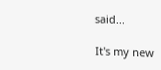said...

It's my new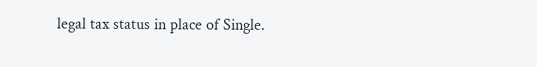legal tax status in place of Single.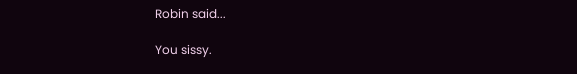Robin said...

You sissy.